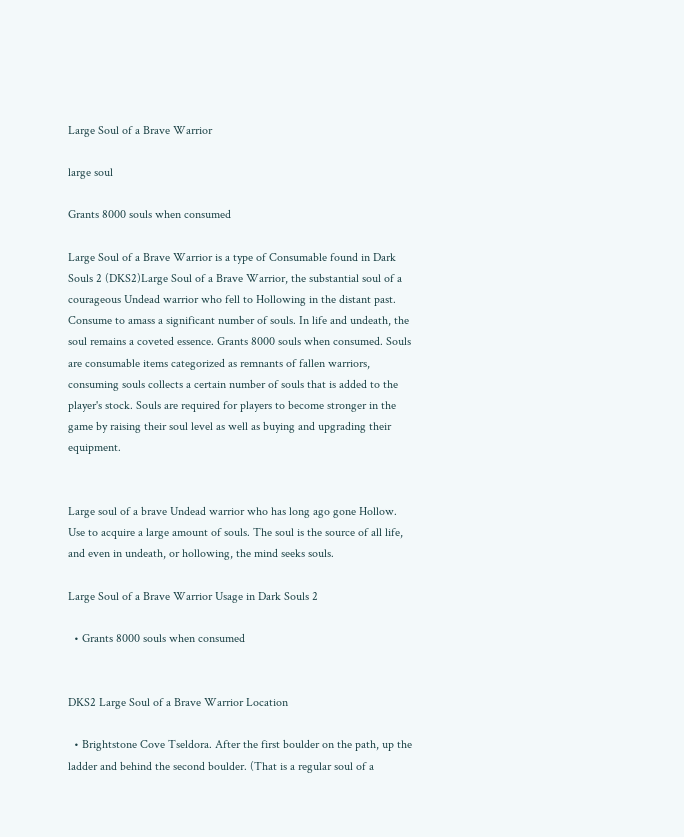Large Soul of a Brave Warrior

large soul

Grants 8000 souls when consumed

Large Soul of a Brave Warrior is a type of Consumable found in Dark Souls 2 (DKS2)Large Soul of a Brave Warrior, the substantial soul of a courageous Undead warrior who fell to Hollowing in the distant past. Consume to amass a significant number of souls. In life and undeath, the soul remains a coveted essence. Grants 8000 souls when consumed. Souls are consumable items categorized as remnants of fallen warriors, consuming souls collects a certain number of souls that is added to the player's stock. Souls are required for players to become stronger in the game by raising their soul level as well as buying and upgrading their equipment.


Large soul of a brave Undead warrior who has long ago gone Hollow.
Use to acquire a large amount of souls. The soul is the source of all life, and even in undeath, or hollowing, the mind seeks souls.

Large Soul of a Brave Warrior Usage in Dark Souls 2

  • Grants 8000 souls when consumed


DKS2 Large Soul of a Brave Warrior Location

  • Brightstone Cove Tseldora. After the first boulder on the path, up the ladder and behind the second boulder. (That is a regular soul of a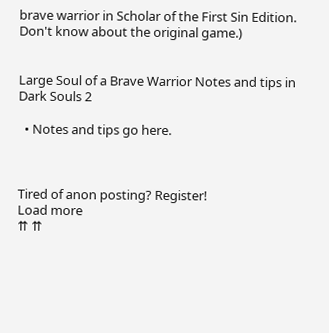brave warrior in Scholar of the First Sin Edition. Don't know about the original game.)


Large Soul of a Brave Warrior Notes and tips in Dark Souls 2

  • Notes and tips go here.



Tired of anon posting? Register!
Load more
⇈ ⇈